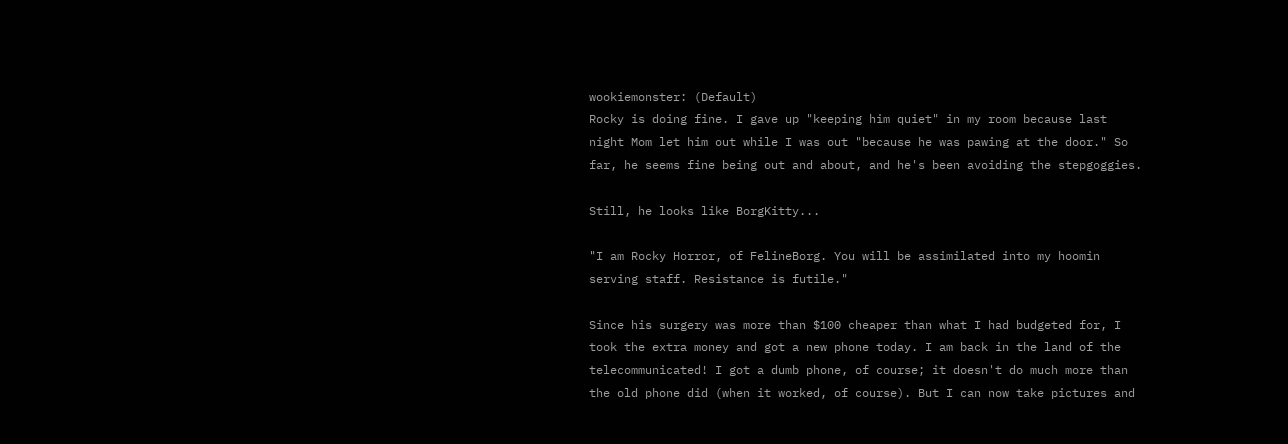wookiemonster: (Default)
Rocky is doing fine. I gave up "keeping him quiet" in my room because last night Mom let him out while I was out "because he was pawing at the door." So far, he seems fine being out and about, and he's been avoiding the stepgoggies.

Still, he looks like BorgKitty...

"I am Rocky Horror, of FelineBorg. You will be assimilated into my hoomin serving staff. Resistance is futile."

Since his surgery was more than $100 cheaper than what I had budgeted for, I took the extra money and got a new phone today. I am back in the land of the telecommunicated! I got a dumb phone, of course; it doesn't do much more than the old phone did (when it worked, of course). But I can now take pictures and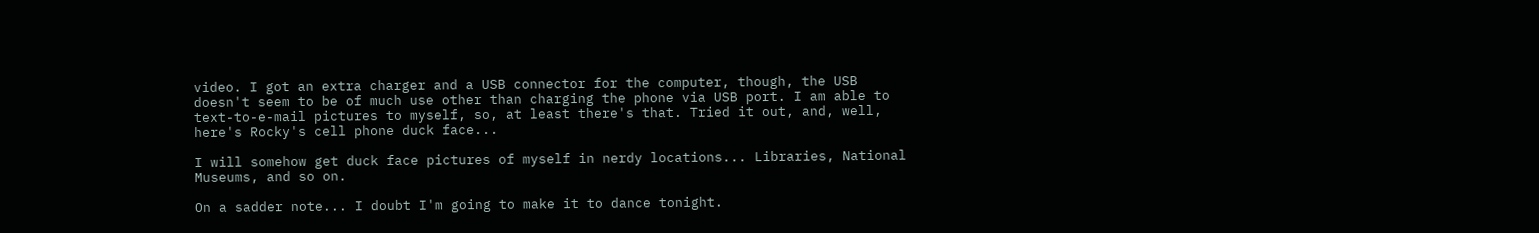video. I got an extra charger and a USB connector for the computer, though, the USB doesn't seem to be of much use other than charging the phone via USB port. I am able to text-to-e-mail pictures to myself, so, at least there's that. Tried it out, and, well, here's Rocky's cell phone duck face...

I will somehow get duck face pictures of myself in nerdy locations... Libraries, National Museums, and so on.

On a sadder note... I doubt I'm going to make it to dance tonight.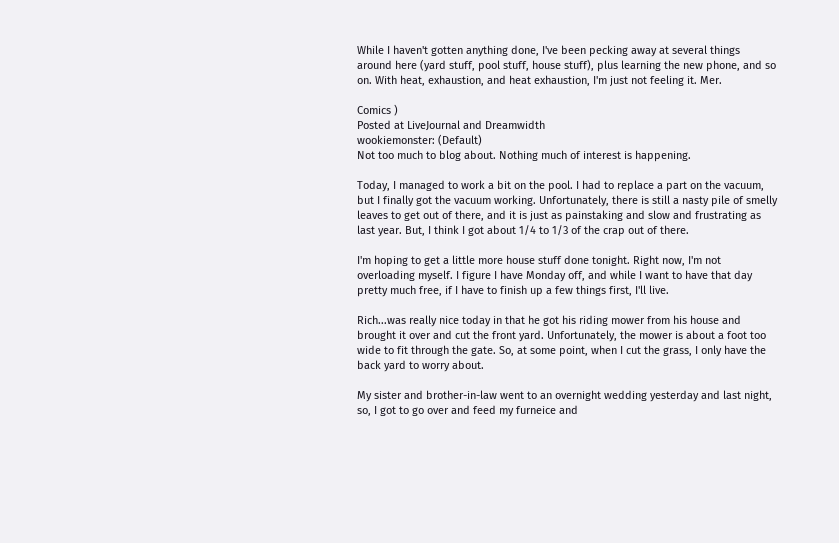While I haven't gotten anything done, I've been pecking away at several things around here (yard stuff, pool stuff, house stuff), plus learning the new phone, and so on. With heat, exhaustion, and heat exhaustion, I'm just not feeling it. Mer.

Comics )
Posted at LiveJournal and Dreamwidth
wookiemonster: (Default)
Not too much to blog about. Nothing much of interest is happening.

Today, I managed to work a bit on the pool. I had to replace a part on the vacuum, but I finally got the vacuum working. Unfortunately, there is still a nasty pile of smelly leaves to get out of there, and it is just as painstaking and slow and frustrating as last year. But, I think I got about 1/4 to 1/3 of the crap out of there.

I'm hoping to get a little more house stuff done tonight. Right now, I'm not overloading myself. I figure I have Monday off, and while I want to have that day pretty much free, if I have to finish up a few things first, I'll live.

Rich...was really nice today in that he got his riding mower from his house and brought it over and cut the front yard. Unfortunately, the mower is about a foot too wide to fit through the gate. So, at some point, when I cut the grass, I only have the back yard to worry about.

My sister and brother-in-law went to an overnight wedding yesterday and last night, so, I got to go over and feed my furneice and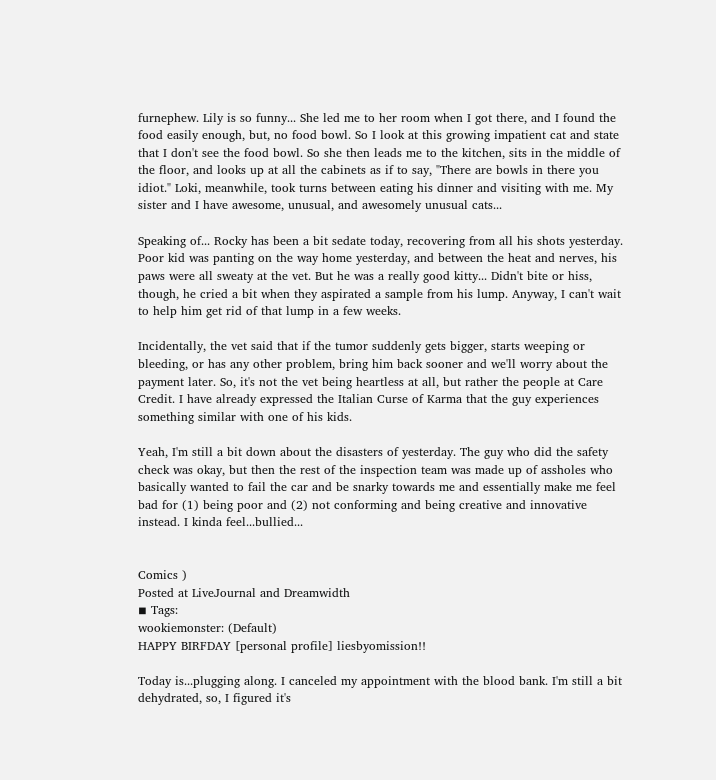furnephew. Lily is so funny... She led me to her room when I got there, and I found the food easily enough, but, no food bowl. So I look at this growing impatient cat and state that I don't see the food bowl. So she then leads me to the kitchen, sits in the middle of the floor, and looks up at all the cabinets as if to say, "There are bowls in there you idiot." Loki, meanwhile, took turns between eating his dinner and visiting with me. My sister and I have awesome, unusual, and awesomely unusual cats...

Speaking of... Rocky has been a bit sedate today, recovering from all his shots yesterday. Poor kid was panting on the way home yesterday, and between the heat and nerves, his paws were all sweaty at the vet. But he was a really good kitty... Didn't bite or hiss, though, he cried a bit when they aspirated a sample from his lump. Anyway, I can't wait to help him get rid of that lump in a few weeks.

Incidentally, the vet said that if the tumor suddenly gets bigger, starts weeping or bleeding, or has any other problem, bring him back sooner and we'll worry about the payment later. So, it's not the vet being heartless at all, but rather the people at Care Credit. I have already expressed the Italian Curse of Karma that the guy experiences something similar with one of his kids.

Yeah, I'm still a bit down about the disasters of yesterday. The guy who did the safety check was okay, but then the rest of the inspection team was made up of assholes who basically wanted to fail the car and be snarky towards me and essentially make me feel bad for (1) being poor and (2) not conforming and being creative and innovative instead. I kinda feel...bullied...


Comics )
Posted at LiveJournal and Dreamwidth
◾ Tags:
wookiemonster: (Default)
HAPPY BIRFDAY [personal profile] liesbyomission!!

Today is...plugging along. I canceled my appointment with the blood bank. I'm still a bit dehydrated, so, I figured it's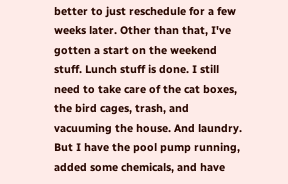better to just reschedule for a few weeks later. Other than that, I've gotten a start on the weekend stuff. Lunch stuff is done. I still need to take care of the cat boxes, the bird cages, trash, and vacuuming the house. And laundry. But I have the pool pump running, added some chemicals, and have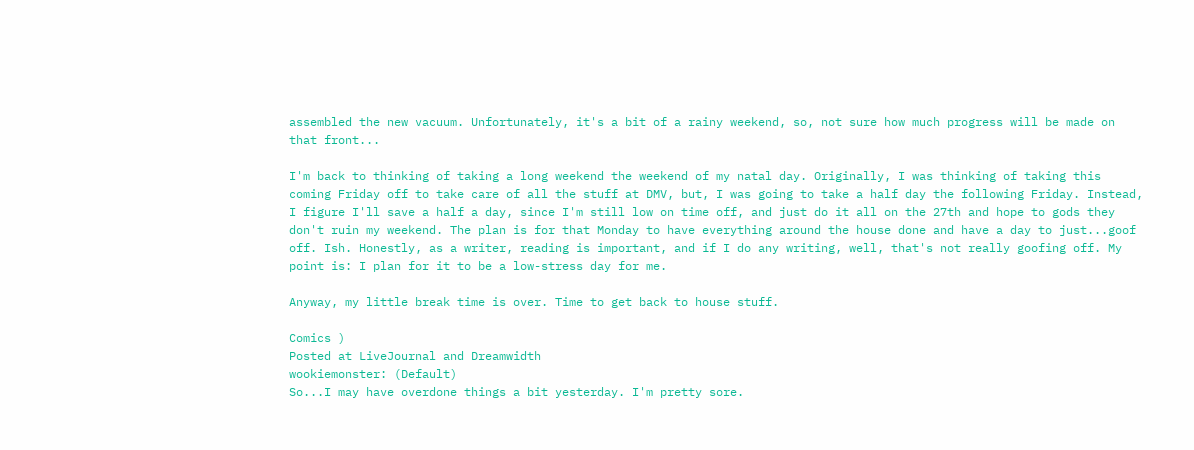assembled the new vacuum. Unfortunately, it's a bit of a rainy weekend, so, not sure how much progress will be made on that front...

I'm back to thinking of taking a long weekend the weekend of my natal day. Originally, I was thinking of taking this coming Friday off to take care of all the stuff at DMV, but, I was going to take a half day the following Friday. Instead, I figure I'll save a half a day, since I'm still low on time off, and just do it all on the 27th and hope to gods they don't ruin my weekend. The plan is for that Monday to have everything around the house done and have a day to just...goof off. Ish. Honestly, as a writer, reading is important, and if I do any writing, well, that's not really goofing off. My point is: I plan for it to be a low-stress day for me.

Anyway, my little break time is over. Time to get back to house stuff.

Comics )
Posted at LiveJournal and Dreamwidth
wookiemonster: (Default)
So...I may have overdone things a bit yesterday. I'm pretty sore.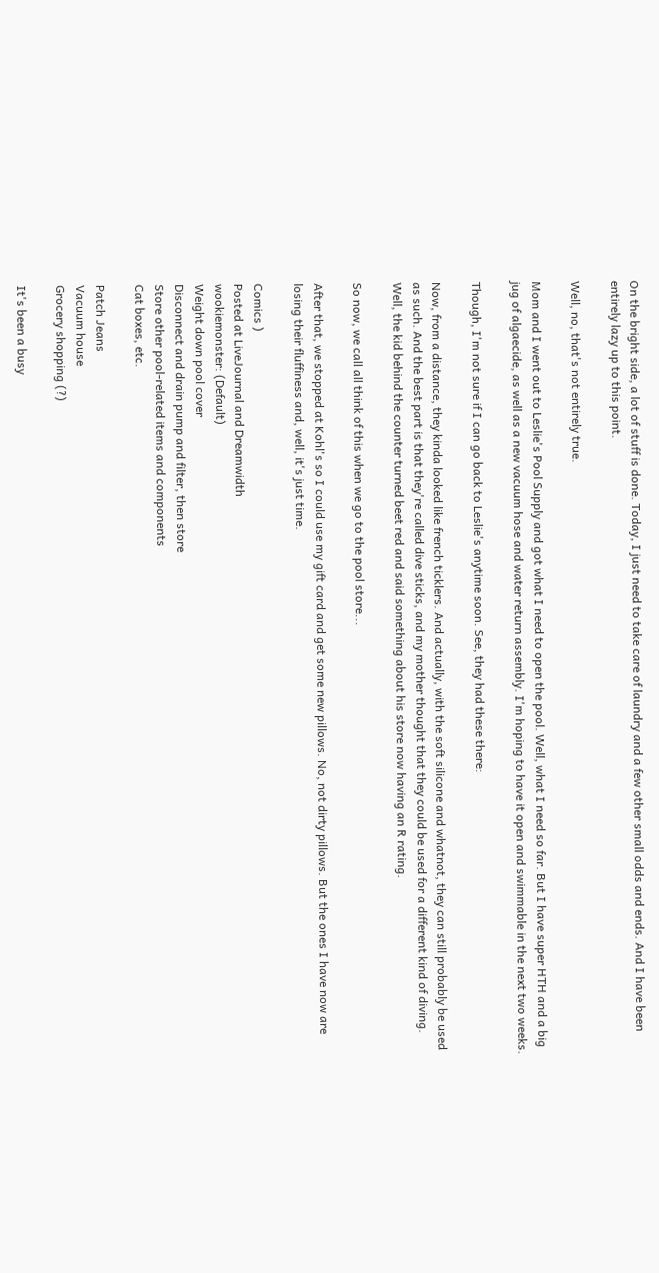On the bright side, a lot of stuff is done. Today, I just need to take care of laundry and a few other small odds and ends. And I have been entirely lazy up to this point.

Well, no, that's not entirely true.

Mom and I went out to Leslie's Pool Supply and got what I need to open the pool. Well, what I need so far. But I have super HTH and a big jug of algaecide, as well as a new vacuum hose and water return assembly. I'm hoping to have it open and swimmable in the next two weeks.

Though, I'm not sure if I can go back to Leslie's anytime soon. See, they had these there:

Now, from a distance, they kinda looked like french ticklers. And actually, with the soft silicone and whatnot, they can still probably be used as such. And the best part is that they're called dive sticks, and my mother thought that they could be used for a different kind of diving. Well, the kid behind the counter turned beet red and said something about his store now having an R rating.

So now, we call all think of this when we go to the pool store...

After that, we stopped at Kohl's so I could use my gift card and get some new pillows. No, not dirty pillows. But the ones I have now are losing their fluffiness and, well, it's just time.

Comics )
Posted at LiveJournal and Dreamwidth
wookiemonster: (Default)
Weight down pool cover
Disconnect and drain pump and filter, then store
Store other pool-related items and components
Cat boxes, etc.

Patch Jeans
Vacuum house
Grocery shopping (?)

It's been a busy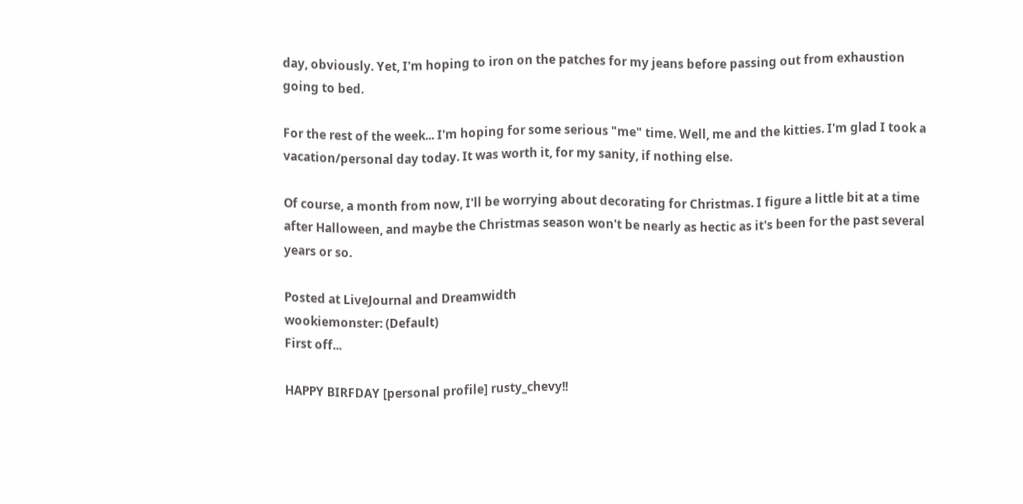day, obviously. Yet, I'm hoping to iron on the patches for my jeans before passing out from exhaustion going to bed.

For the rest of the week... I'm hoping for some serious "me" time. Well, me and the kitties. I'm glad I took a vacation/personal day today. It was worth it, for my sanity, if nothing else.

Of course, a month from now, I'll be worrying about decorating for Christmas. I figure a little bit at a time after Halloween, and maybe the Christmas season won't be nearly as hectic as it's been for the past several years or so.

Posted at LiveJournal and Dreamwidth
wookiemonster: (Default)
First off...

HAPPY BIRFDAY [personal profile] rusty_chevy!!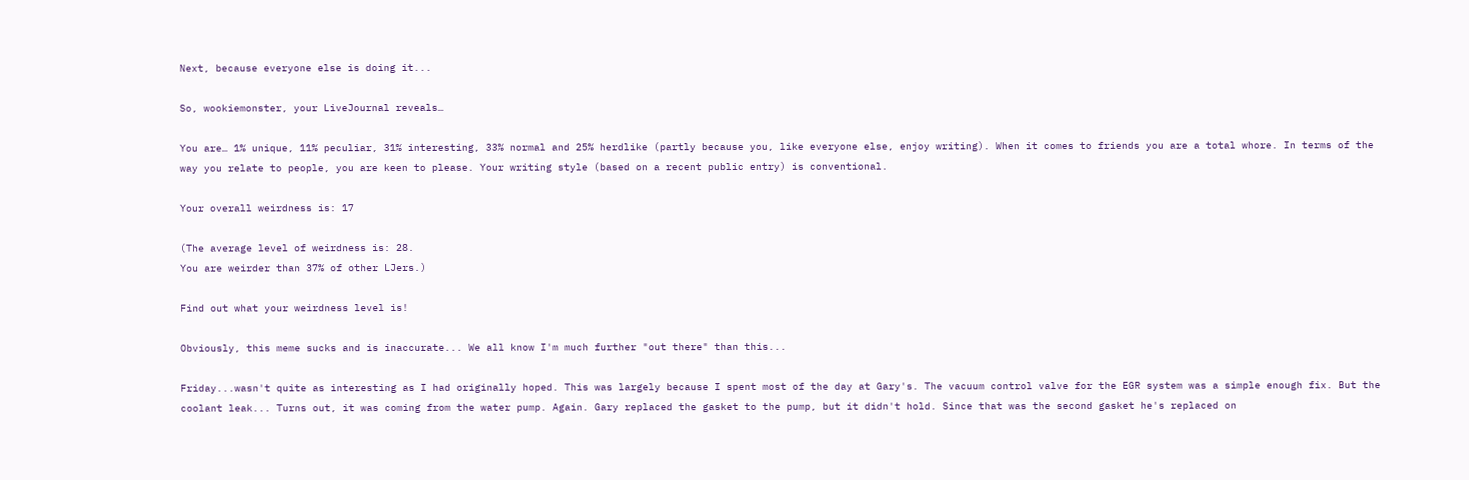Next, because everyone else is doing it...

So, wookiemonster, your LiveJournal reveals…

You are… 1% unique, 11% peculiar, 31% interesting, 33% normal and 25% herdlike (partly because you, like everyone else, enjoy writing). When it comes to friends you are a total whore. In terms of the way you relate to people, you are keen to please. Your writing style (based on a recent public entry) is conventional.

Your overall weirdness is: 17

(The average level of weirdness is: 28.
You are weirder than 37% of other LJers.)

Find out what your weirdness level is!

Obviously, this meme sucks and is inaccurate... We all know I'm much further "out there" than this...

Friday...wasn't quite as interesting as I had originally hoped. This was largely because I spent most of the day at Gary's. The vacuum control valve for the EGR system was a simple enough fix. But the coolant leak... Turns out, it was coming from the water pump. Again. Gary replaced the gasket to the pump, but it didn't hold. Since that was the second gasket he's replaced on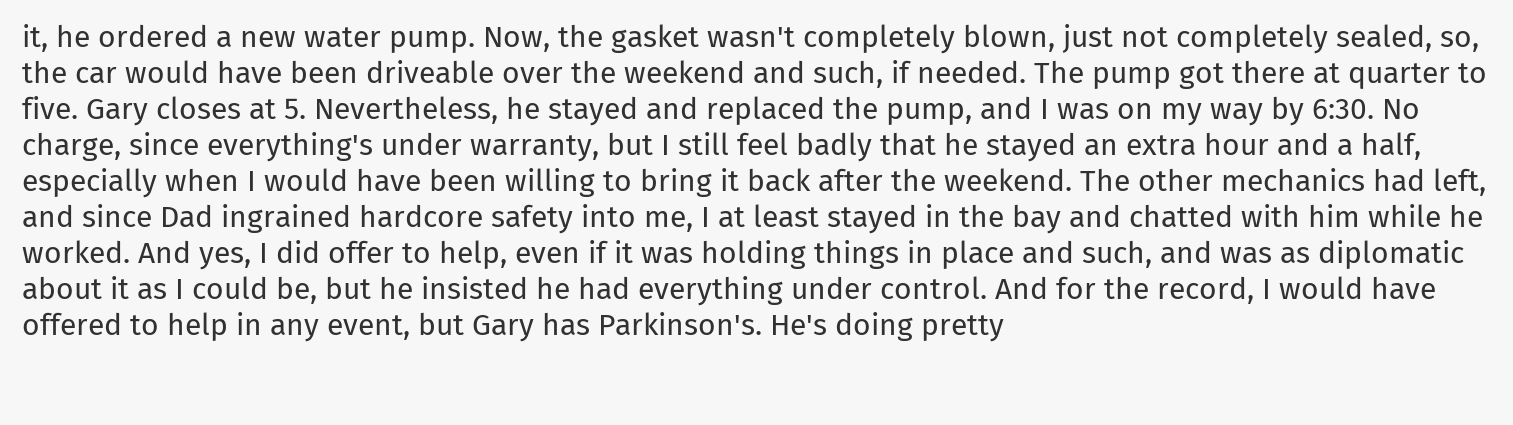it, he ordered a new water pump. Now, the gasket wasn't completely blown, just not completely sealed, so, the car would have been driveable over the weekend and such, if needed. The pump got there at quarter to five. Gary closes at 5. Nevertheless, he stayed and replaced the pump, and I was on my way by 6:30. No charge, since everything's under warranty, but I still feel badly that he stayed an extra hour and a half, especially when I would have been willing to bring it back after the weekend. The other mechanics had left, and since Dad ingrained hardcore safety into me, I at least stayed in the bay and chatted with him while he worked. And yes, I did offer to help, even if it was holding things in place and such, and was as diplomatic about it as I could be, but he insisted he had everything under control. And for the record, I would have offered to help in any event, but Gary has Parkinson's. He's doing pretty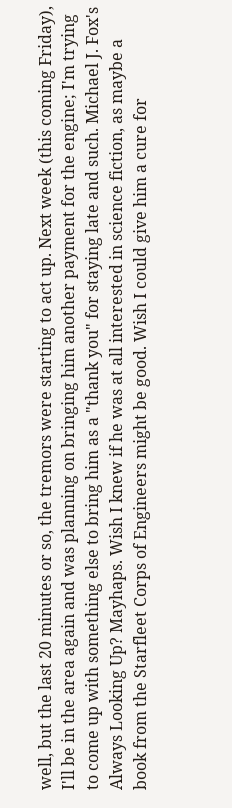well, but the last 20 minutes or so, the tremors were starting to act up. Next week (this coming Friday), I'll be in the area again and was planning on bringing him another payment for the engine; I'm trying to come up with something else to bring him as a "thank you" for staying late and such. Michael J. Fox's Always Looking Up? Mayhaps. Wish I knew if he was at all interested in science fiction, as maybe a book from the Starfleet Corps of Engineers might be good. Wish I could give him a cure for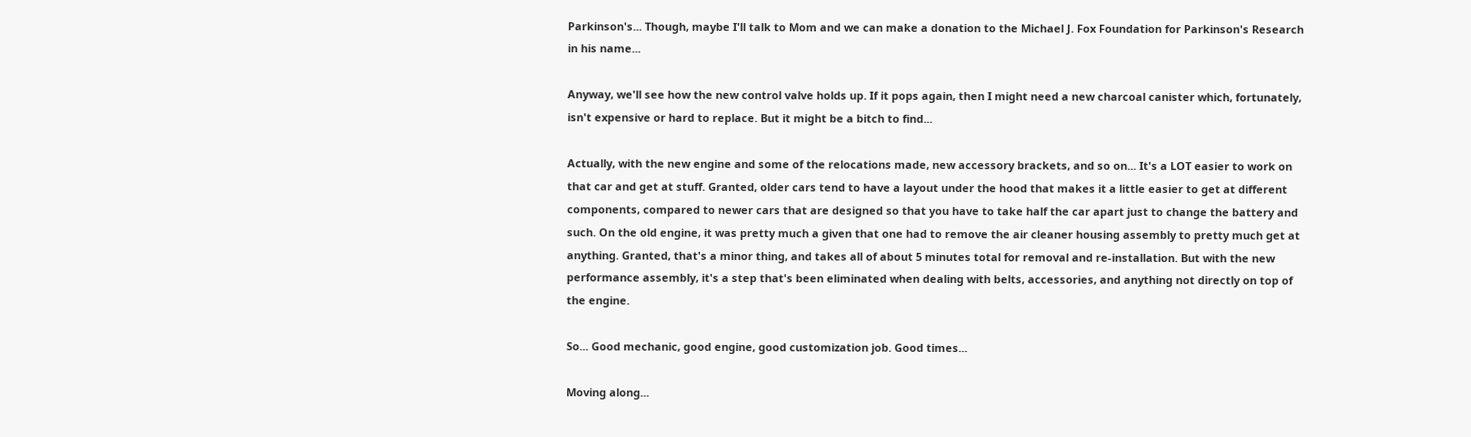Parkinson's... Though, maybe I'll talk to Mom and we can make a donation to the Michael J. Fox Foundation for Parkinson's Research in his name...

Anyway, we'll see how the new control valve holds up. If it pops again, then I might need a new charcoal canister which, fortunately, isn't expensive or hard to replace. But it might be a bitch to find...

Actually, with the new engine and some of the relocations made, new accessory brackets, and so on... It's a LOT easier to work on that car and get at stuff. Granted, older cars tend to have a layout under the hood that makes it a little easier to get at different components, compared to newer cars that are designed so that you have to take half the car apart just to change the battery and such. On the old engine, it was pretty much a given that one had to remove the air cleaner housing assembly to pretty much get at anything. Granted, that's a minor thing, and takes all of about 5 minutes total for removal and re-installation. But with the new performance assembly, it's a step that's been eliminated when dealing with belts, accessories, and anything not directly on top of the engine.

So... Good mechanic, good engine, good customization job. Good times...

Moving along...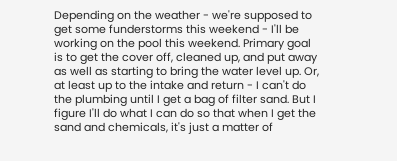Depending on the weather - we're supposed to get some funderstorms this weekend - I'll be working on the pool this weekend. Primary goal is to get the cover off, cleaned up, and put away as well as starting to bring the water level up. Or, at least up to the intake and return - I can't do the plumbing until I get a bag of filter sand. But I figure I'll do what I can do so that when I get the sand and chemicals, it's just a matter of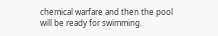chemical warfare and then the pool will be ready for swimming.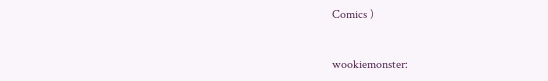Comics )


wookiemonster: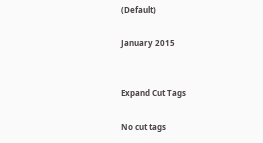(Default)

January 2015


Expand Cut Tags

No cut tags